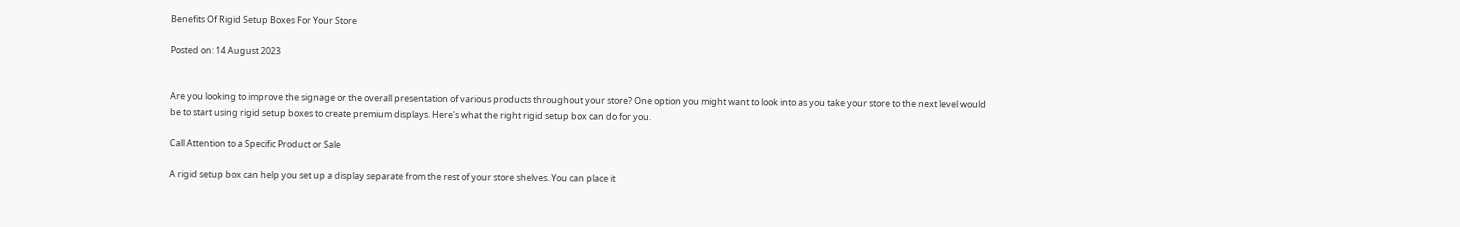Benefits Of Rigid Setup Boxes For Your Store

Posted on: 14 August 2023


Are you looking to improve the signage or the overall presentation of various products throughout your store? One option you might want to look into as you take your store to the next level would be to start using rigid setup boxes to create premium displays. Here's what the right rigid setup box can do for you.

Call Attention to a Specific Product or Sale

A rigid setup box can help you set up a display separate from the rest of your store shelves. You can place it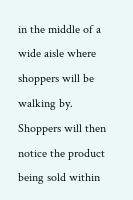in the middle of a wide aisle where shoppers will be walking by. Shoppers will then notice the product being sold within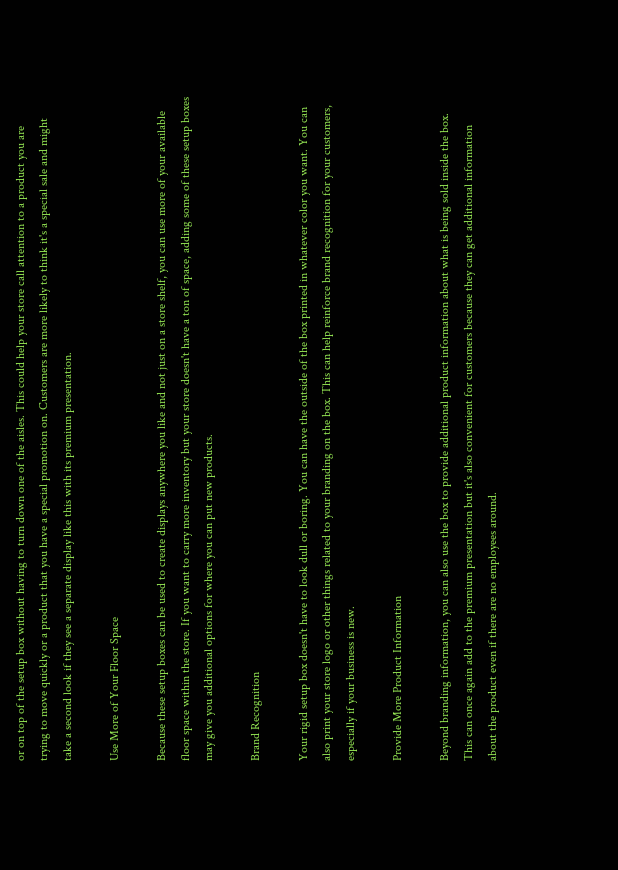or on top of the setup box without having to turn down one of the aisles. This could help your store call attention to a product you are trying to move quickly or a product that you have a special promotion on. Customers are more likely to think it's a special sale and might take a second look if they see a separate display like this with its premium presentation.

Use More of Your Floor Space

Because these setup boxes can be used to create displays anywhere you like and not just on a store shelf, you can use more of your available floor space within the store. If you want to carry more inventory but your store doesn't have a ton of space, adding some of these setup boxes may give you additional options for where you can put new products.

Brand Recognition

Your rigid setup box doesn't have to look dull or boring. You can have the outside of the box printed in whatever color you want. You can also print your store logo or other things related to your branding on the box. This can help reinforce brand recognition for your customers, especially if your business is new.

Provide More Product Information

Beyond branding information, you can also use the box to provide additional product information about what is being sold inside the box. This can once again add to the premium presentation but it's also convenient for customers because they can get additional information about the product even if there are no employees around.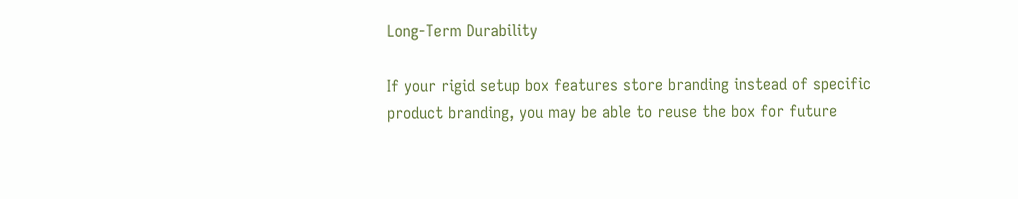Long-Term Durability

If your rigid setup box features store branding instead of specific product branding, you may be able to reuse the box for future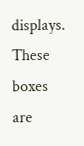displays. These boxes are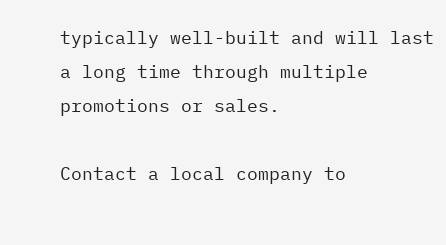typically well-built and will last a long time through multiple promotions or sales.

Contact a local company to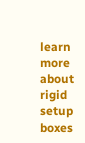learn more about rigid setup boxes